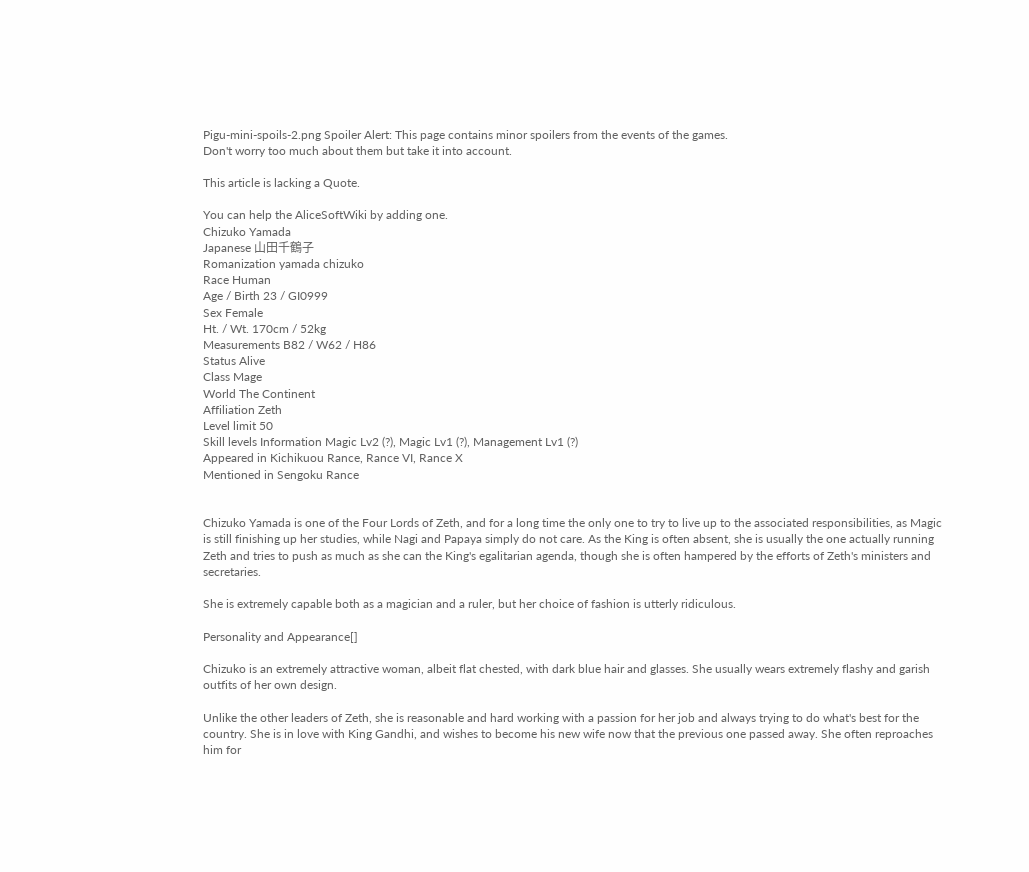Pigu-mini-spoils-2.png Spoiler Alert: This page contains minor spoilers from the events of the games.
Don't worry too much about them but take it into account.

This article is lacking a Quote.

You can help the AliceSoftWiki by adding one.
Chizuko Yamada
Japanese 山田千鶴子
Romanization yamada chizuko
Race Human
Age / Birth 23 / GI0999
Sex Female
Ht. / Wt. 170cm / 52kg
Measurements B82 / W62 / H86
Status Alive
Class Mage
World The Continent
Affiliation Zeth
Level limit 50
Skill levels Information Magic Lv2 (?), Magic Lv1 (?), Management Lv1 (?)
Appeared in Kichikuou Rance, Rance VI, Rance X
Mentioned in Sengoku Rance


Chizuko Yamada is one of the Four Lords of Zeth, and for a long time the only one to try to live up to the associated responsibilities, as Magic is still finishing up her studies, while Nagi and Papaya simply do not care. As the King is often absent, she is usually the one actually running Zeth and tries to push as much as she can the King's egalitarian agenda, though she is often hampered by the efforts of Zeth's ministers and secretaries.

She is extremely capable both as a magician and a ruler, but her choice of fashion is utterly ridiculous.

Personality and Appearance[]

Chizuko is an extremely attractive woman, albeit flat chested, with dark blue hair and glasses. She usually wears extremely flashy and garish outfits of her own design.

Unlike the other leaders of Zeth, she is reasonable and hard working with a passion for her job and always trying to do what's best for the country. She is in love with King Gandhi, and wishes to become his new wife now that the previous one passed away. She often reproaches him for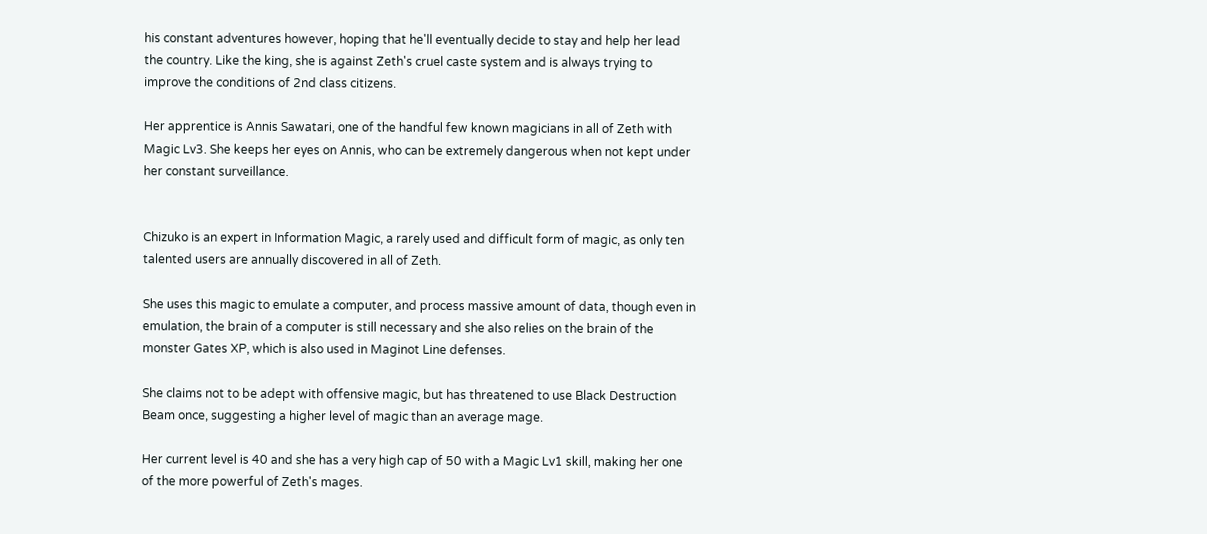his constant adventures however, hoping that he'll eventually decide to stay and help her lead the country. Like the king, she is against Zeth's cruel caste system and is always trying to improve the conditions of 2nd class citizens.

Her apprentice is Annis Sawatari, one of the handful few known magicians in all of Zeth with Magic Lv3. She keeps her eyes on Annis, who can be extremely dangerous when not kept under her constant surveillance.


Chizuko is an expert in Information Magic, a rarely used and difficult form of magic, as only ten talented users are annually discovered in all of Zeth.

She uses this magic to emulate a computer, and process massive amount of data, though even in emulation, the brain of a computer is still necessary and she also relies on the brain of the monster Gates XP, which is also used in Maginot Line defenses.

She claims not to be adept with offensive magic, but has threatened to use Black Destruction Beam once, suggesting a higher level of magic than an average mage.

Her current level is 40 and she has a very high cap of 50 with a Magic Lv1 skill, making her one of the more powerful of Zeth's mages.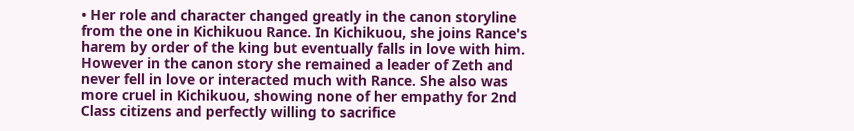• Her role and character changed greatly in the canon storyline from the one in Kichikuou Rance. In Kichikuou, she joins Rance's harem by order of the king but eventually falls in love with him. However in the canon story she remained a leader of Zeth and never fell in love or interacted much with Rance. She also was more cruel in Kichikuou, showing none of her empathy for 2nd Class citizens and perfectly willing to sacrifice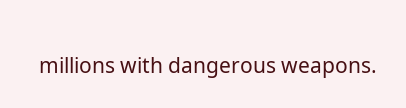millions with dangerous weapons.